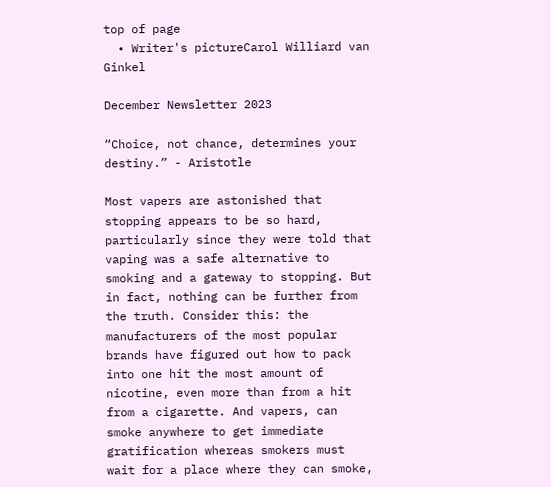top of page
  • Writer's pictureCarol Williard van Ginkel

December Newsletter 2023

“Choice, not chance, determines your destiny.” - Aristotle

Most vapers are astonished that stopping appears to be so hard, particularly since they were told that vaping was a safe alternative to smoking and a gateway to stopping. But in fact, nothing can be further from the truth. Consider this: the manufacturers of the most popular brands have figured out how to pack into one hit the most amount of nicotine, even more than from a hit from a cigarette. And vapers, can smoke anywhere to get immediate gratification whereas smokers must wait for a place where they can smoke,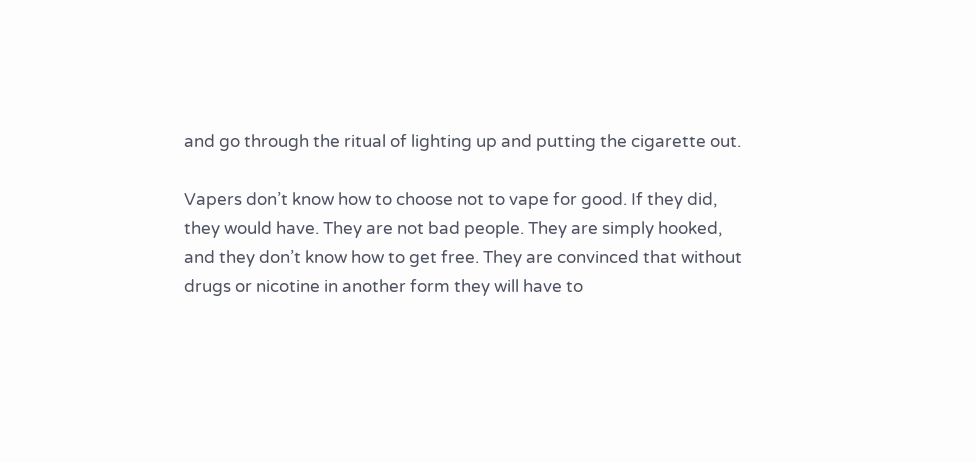and go through the ritual of lighting up and putting the cigarette out.

Vapers don’t know how to choose not to vape for good. If they did, they would have. They are not bad people. They are simply hooked, and they don’t know how to get free. They are convinced that without drugs or nicotine in another form they will have to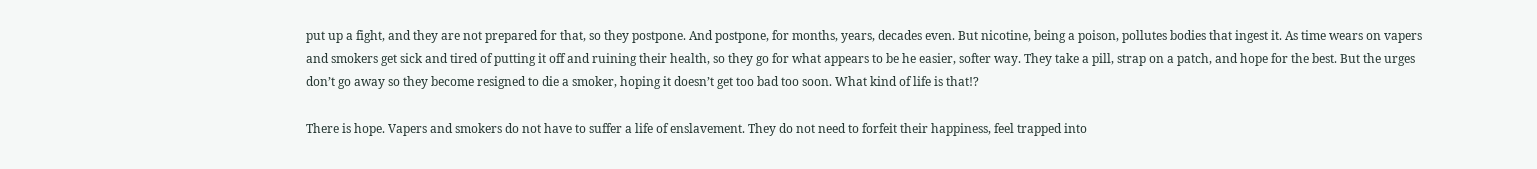put up a fight, and they are not prepared for that, so they postpone. And postpone, for months, years, decades even. But nicotine, being a poison, pollutes bodies that ingest it. As time wears on vapers and smokers get sick and tired of putting it off and ruining their health, so they go for what appears to be he easier, softer way. They take a pill, strap on a patch, and hope for the best. But the urges don’t go away so they become resigned to die a smoker, hoping it doesn’t get too bad too soon. What kind of life is that!?

There is hope. Vapers and smokers do not have to suffer a life of enslavement. They do not need to forfeit their happiness, feel trapped into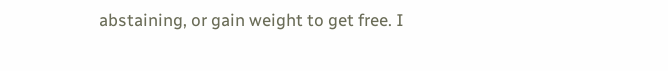abstaining, or gain weight to get free. I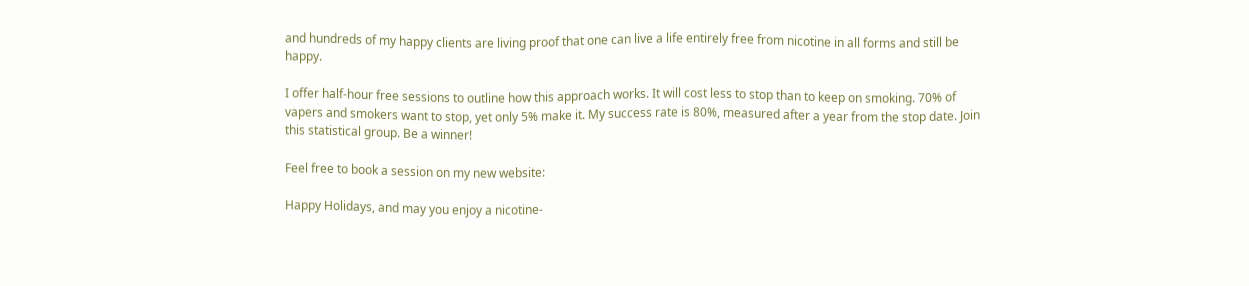and hundreds of my happy clients are living proof that one can live a life entirely free from nicotine in all forms and still be happy.

I offer half-hour free sessions to outline how this approach works. It will cost less to stop than to keep on smoking. 70% of vapers and smokers want to stop, yet only 5% make it. My success rate is 80%, measured after a year from the stop date. Join this statistical group. Be a winner!

Feel free to book a session on my new website:

Happy Holidays, and may you enjoy a nicotine-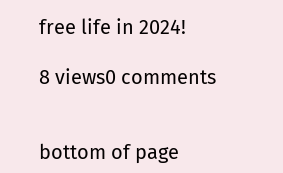free life in 2024!

8 views0 comments


bottom of page